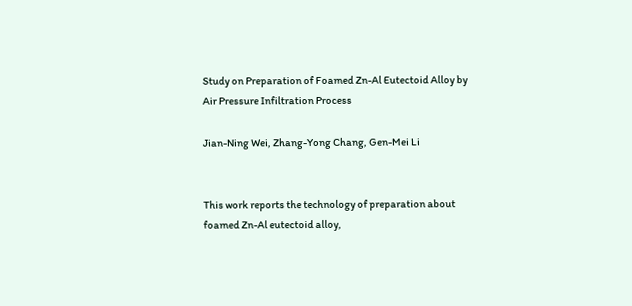Study on Preparation of Foamed Zn-Al Eutectoid Alloy by Air Pressure Infiltration Process

Jian-Ning Wei, Zhang-Yong Chang, Gen-Mei Li


This work reports the technology of preparation about foamed Zn-Al eutectoid alloy,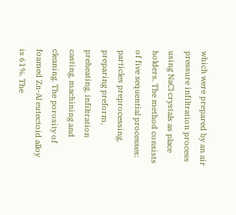which were prepared by an air pressure infiltration process using NaCl crystals as place holders. The method consists of five sequential processes: particles preprocessing, preparing preform, preheating, infiltration casting, machining and cleaning. The porosity of foamed Zn-Al eutectoid alloy is 61%. The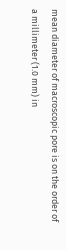mean diameter of macroscopic pore is on the order of a millimeter (1.0 mm) in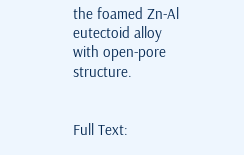the foamed Zn-Al eutectoid alloy with open-pore structure.


Full Text: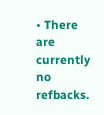• There are currently no refbacks.